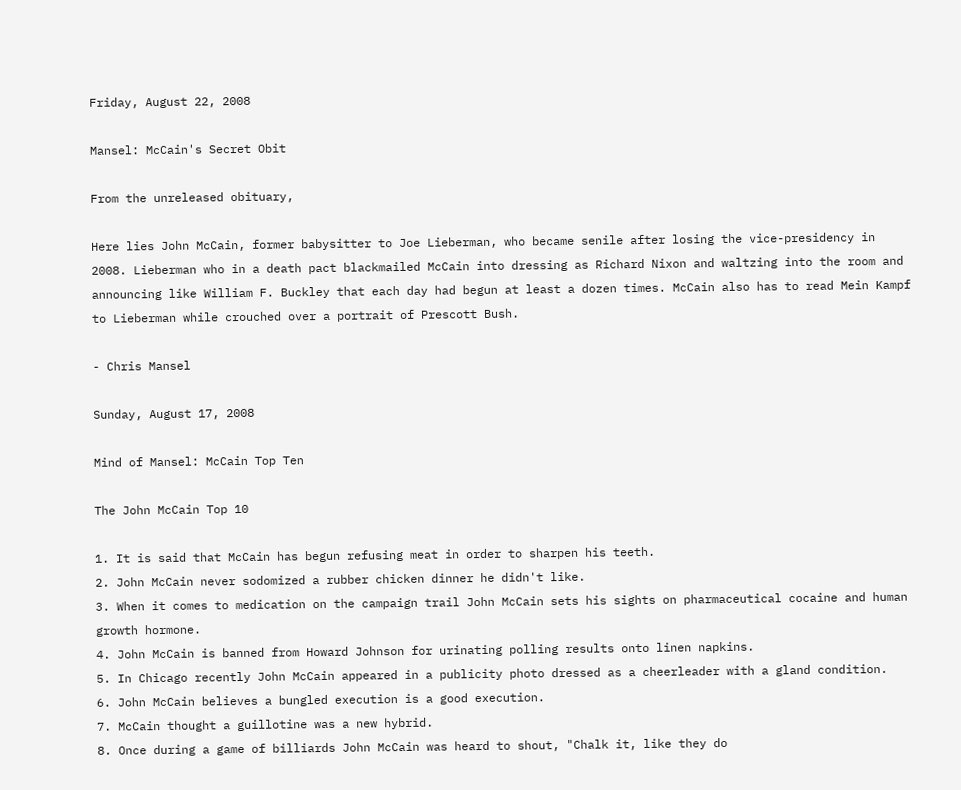Friday, August 22, 2008

Mansel: McCain's Secret Obit

From the unreleased obituary,

Here lies John McCain, former babysitter to Joe Lieberman, who became senile after losing the vice-presidency in 2008. Lieberman who in a death pact blackmailed McCain into dressing as Richard Nixon and waltzing into the room and announcing like William F. Buckley that each day had begun at least a dozen times. McCain also has to read Mein Kampf to Lieberman while crouched over a portrait of Prescott Bush.

- Chris Mansel

Sunday, August 17, 2008

Mind of Mansel: McCain Top Ten

The John McCain Top 10

1. It is said that McCain has begun refusing meat in order to sharpen his teeth.
2. John McCain never sodomized a rubber chicken dinner he didn't like.
3. When it comes to medication on the campaign trail John McCain sets his sights on pharmaceutical cocaine and human growth hormone.
4. John McCain is banned from Howard Johnson for urinating polling results onto linen napkins.
5. In Chicago recently John McCain appeared in a publicity photo dressed as a cheerleader with a gland condition.
6. John McCain believes a bungled execution is a good execution.
7. McCain thought a guillotine was a new hybrid.
8. Once during a game of billiards John McCain was heard to shout, "Chalk it, like they do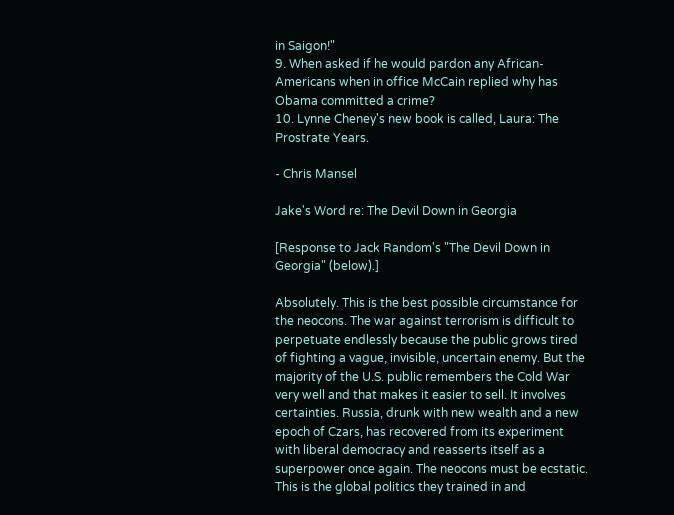in Saigon!"
9. When asked if he would pardon any African-Americans when in office McCain replied why has Obama committed a crime?
10. Lynne Cheney's new book is called, Laura: The Prostrate Years.

- Chris Mansel

Jake's Word re: The Devil Down in Georgia

[Response to Jack Random's "The Devil Down in Georgia" (below).]

Absolutely. This is the best possible circumstance for the neocons. The war against terrorism is difficult to perpetuate endlessly because the public grows tired of fighting a vague, invisible, uncertain enemy. But the majority of the U.S. public remembers the Cold War very well and that makes it easier to sell. It involves certainties. Russia, drunk with new wealth and a new epoch of Czars, has recovered from its experiment with liberal democracy and reasserts itself as a superpower once again. The neocons must be ecstatic. This is the global politics they trained in and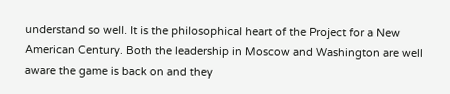understand so well. It is the philosophical heart of the Project for a New American Century. Both the leadership in Moscow and Washington are well aware the game is back on and they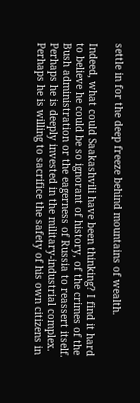settle in for the deep freeze behind mountains of wealth.

Indeed, what could Saakashvili have been thinking? I find it hard to believe he could be so ignorant of history, of the crimes of the Bush administration or the eagerness of Russia to reassert itself. Perhaps he is deeply invested in the military-industrial complex. Perhaps he is willing to sacrifice the safety of his own citizens in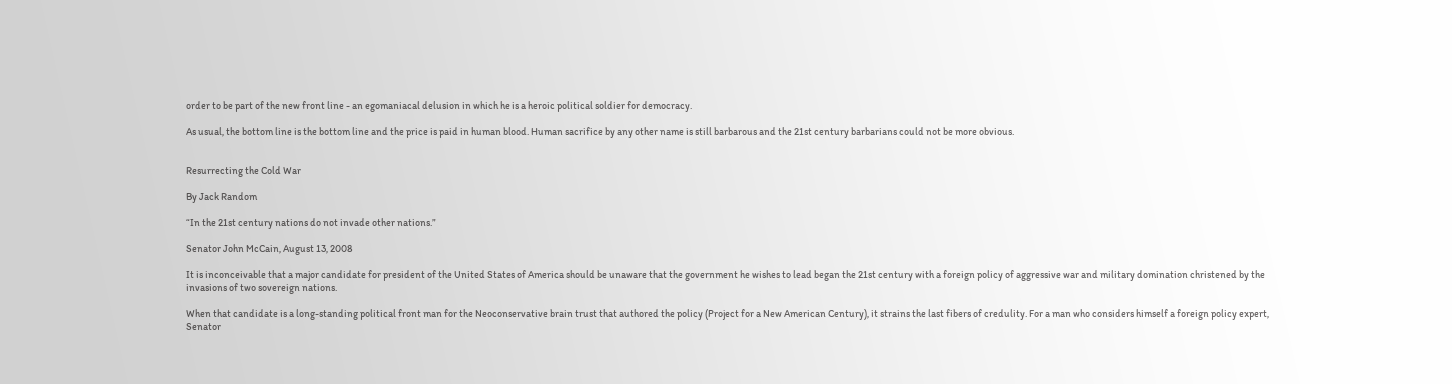order to be part of the new front line - an egomaniacal delusion in which he is a heroic political soldier for democracy.

As usual, the bottom line is the bottom line and the price is paid in human blood. Human sacrifice by any other name is still barbarous and the 21st century barbarians could not be more obvious.


Resurrecting the Cold War

By Jack Random

“In the 21st century nations do not invade other nations.”

Senator John McCain, August 13, 2008

It is inconceivable that a major candidate for president of the United States of America should be unaware that the government he wishes to lead began the 21st century with a foreign policy of aggressive war and military domination christened by the invasions of two sovereign nations.

When that candidate is a long-standing political front man for the Neoconservative brain trust that authored the policy (Project for a New American Century), it strains the last fibers of credulity. For a man who considers himself a foreign policy expert, Senator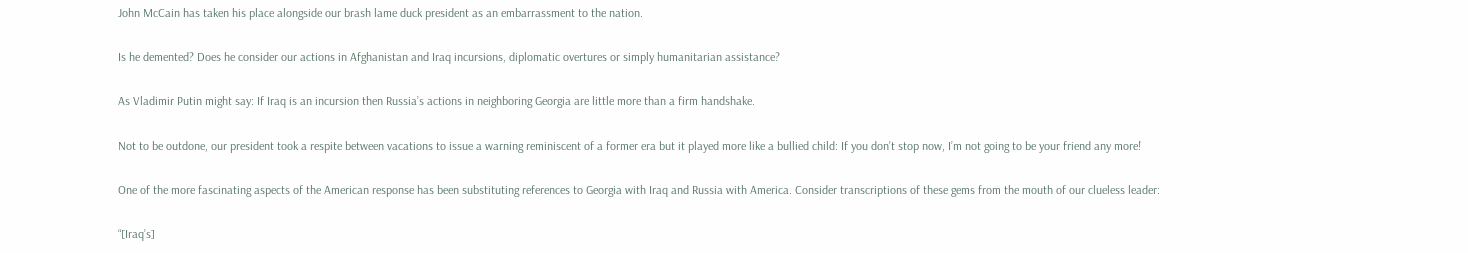John McCain has taken his place alongside our brash lame duck president as an embarrassment to the nation.

Is he demented? Does he consider our actions in Afghanistan and Iraq incursions, diplomatic overtures or simply humanitarian assistance?

As Vladimir Putin might say: If Iraq is an incursion then Russia’s actions in neighboring Georgia are little more than a firm handshake.

Not to be outdone, our president took a respite between vacations to issue a warning reminiscent of a former era but it played more like a bullied child: If you don’t stop now, I’m not going to be your friend any more!

One of the more fascinating aspects of the American response has been substituting references to Georgia with Iraq and Russia with America. Consider transcriptions of these gems from the mouth of our clueless leader:

“[Iraq’s]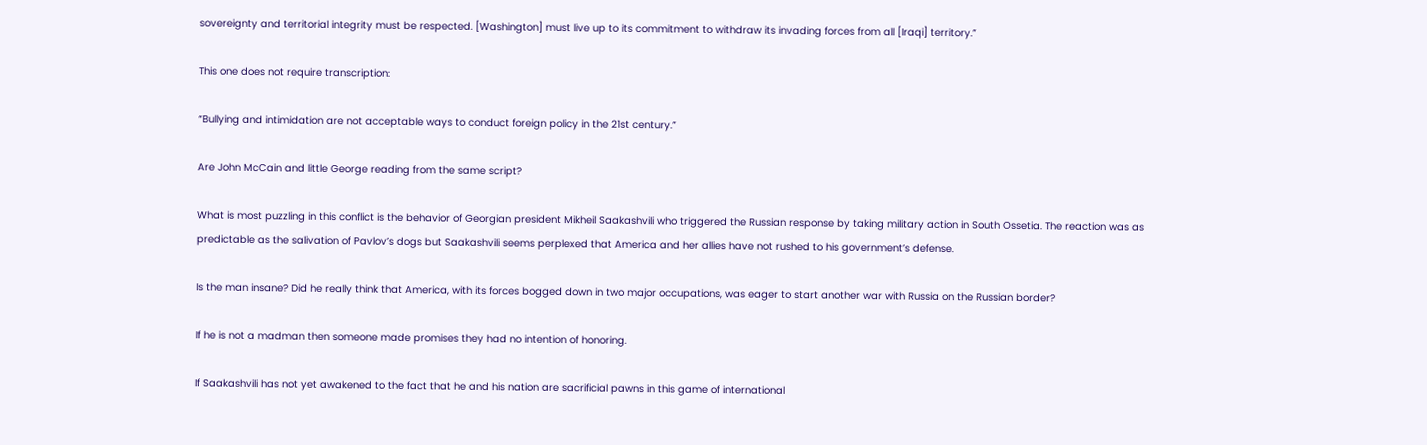sovereignty and territorial integrity must be respected. [Washington] must live up to its commitment to withdraw its invading forces from all [Iraqi] territory.”

This one does not require transcription:

“Bullying and intimidation are not acceptable ways to conduct foreign policy in the 21st century.”

Are John McCain and little George reading from the same script?

What is most puzzling in this conflict is the behavior of Georgian president Mikheil Saakashvili who triggered the Russian response by taking military action in South Ossetia. The reaction was as predictable as the salivation of Pavlov’s dogs but Saakashvili seems perplexed that America and her allies have not rushed to his government’s defense.

Is the man insane? Did he really think that America, with its forces bogged down in two major occupations, was eager to start another war with Russia on the Russian border?

If he is not a madman then someone made promises they had no intention of honoring.

If Saakashvili has not yet awakened to the fact that he and his nation are sacrificial pawns in this game of international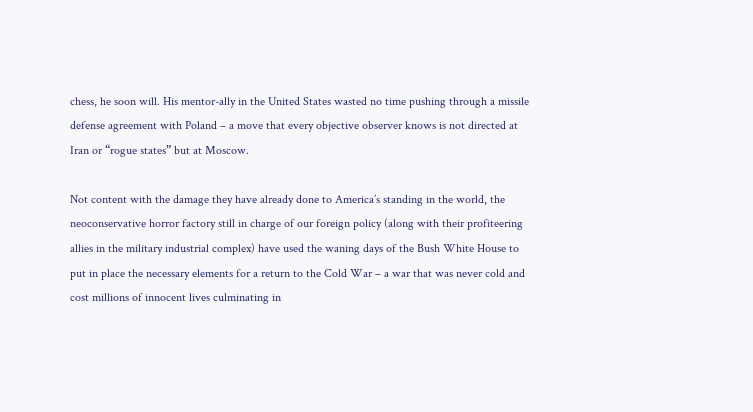chess, he soon will. His mentor-ally in the United States wasted no time pushing through a missile defense agreement with Poland – a move that every objective observer knows is not directed at Iran or “rogue states” but at Moscow.

Not content with the damage they have already done to America’s standing in the world, the neoconservative horror factory still in charge of our foreign policy (along with their profiteering allies in the military industrial complex) have used the waning days of the Bush White House to put in place the necessary elements for a return to the Cold War – a war that was never cold and cost millions of innocent lives culminating in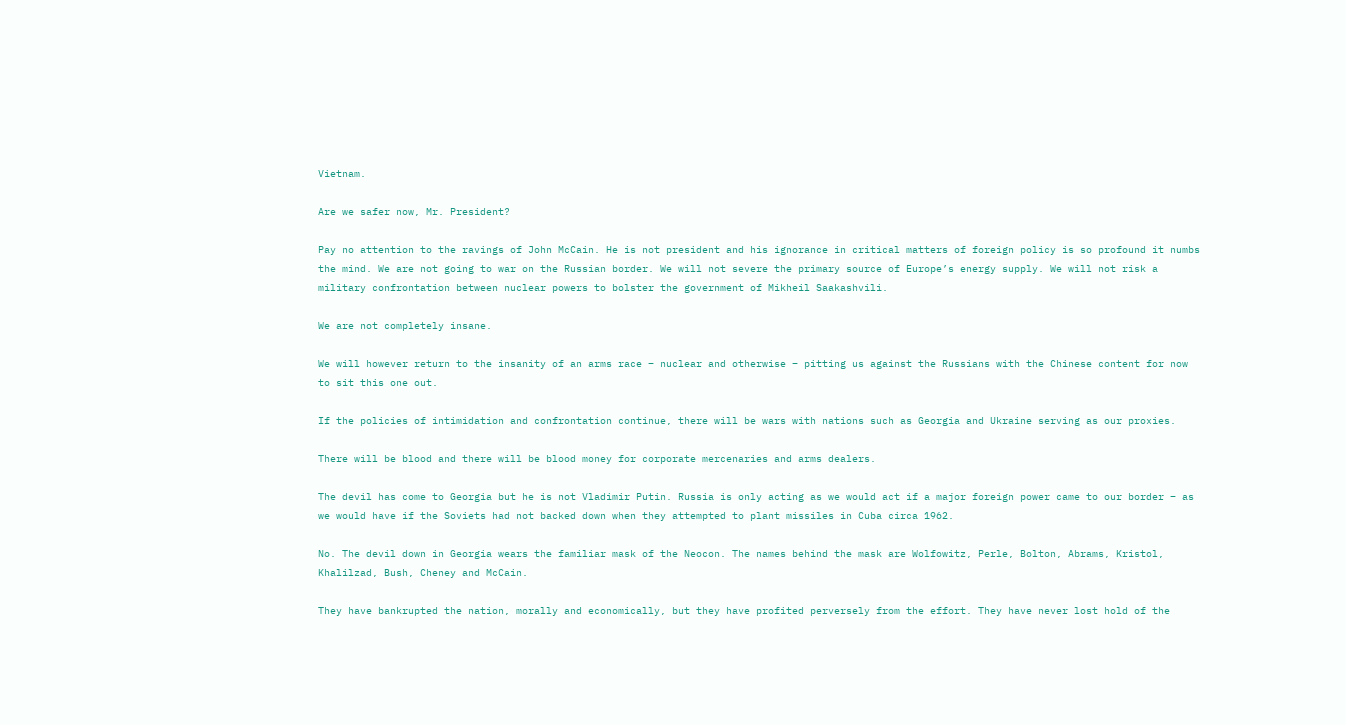Vietnam.

Are we safer now, Mr. President?

Pay no attention to the ravings of John McCain. He is not president and his ignorance in critical matters of foreign policy is so profound it numbs the mind. We are not going to war on the Russian border. We will not severe the primary source of Europe’s energy supply. We will not risk a military confrontation between nuclear powers to bolster the government of Mikheil Saakashvili.

We are not completely insane.

We will however return to the insanity of an arms race – nuclear and otherwise – pitting us against the Russians with the Chinese content for now to sit this one out.

If the policies of intimidation and confrontation continue, there will be wars with nations such as Georgia and Ukraine serving as our proxies.

There will be blood and there will be blood money for corporate mercenaries and arms dealers.

The devil has come to Georgia but he is not Vladimir Putin. Russia is only acting as we would act if a major foreign power came to our border – as we would have if the Soviets had not backed down when they attempted to plant missiles in Cuba circa 1962.

No. The devil down in Georgia wears the familiar mask of the Neocon. The names behind the mask are Wolfowitz, Perle, Bolton, Abrams, Kristol, Khalilzad, Bush, Cheney and McCain.

They have bankrupted the nation, morally and economically, but they have profited perversely from the effort. They have never lost hold of the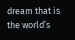dream that is the world’s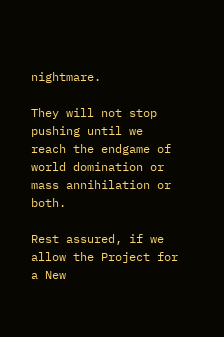nightmare.

They will not stop pushing until we reach the endgame of world domination or mass annihilation or both.

Rest assured, if we allow the Project for a New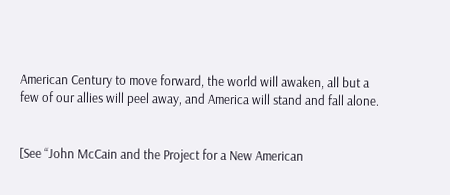American Century to move forward, the world will awaken, all but a few of our allies will peel away, and America will stand and fall alone.


[See “John McCain and the Project for a New American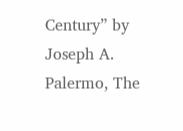Century” by Joseph A. Palermo, The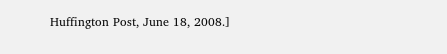Huffington Post, June 18, 2008.]